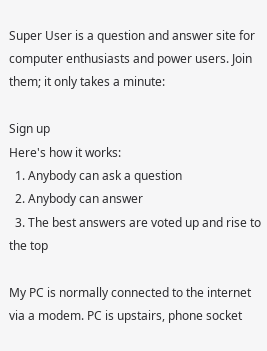Super User is a question and answer site for computer enthusiasts and power users. Join them; it only takes a minute:

Sign up
Here's how it works:
  1. Anybody can ask a question
  2. Anybody can answer
  3. The best answers are voted up and rise to the top

My PC is normally connected to the internet via a modem. PC is upstairs, phone socket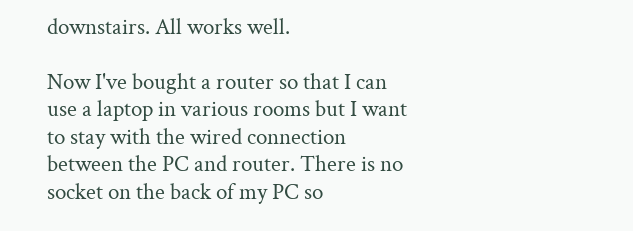downstairs. All works well.

Now I've bought a router so that I can use a laptop in various rooms but I want to stay with the wired connection between the PC and router. There is no socket on the back of my PC so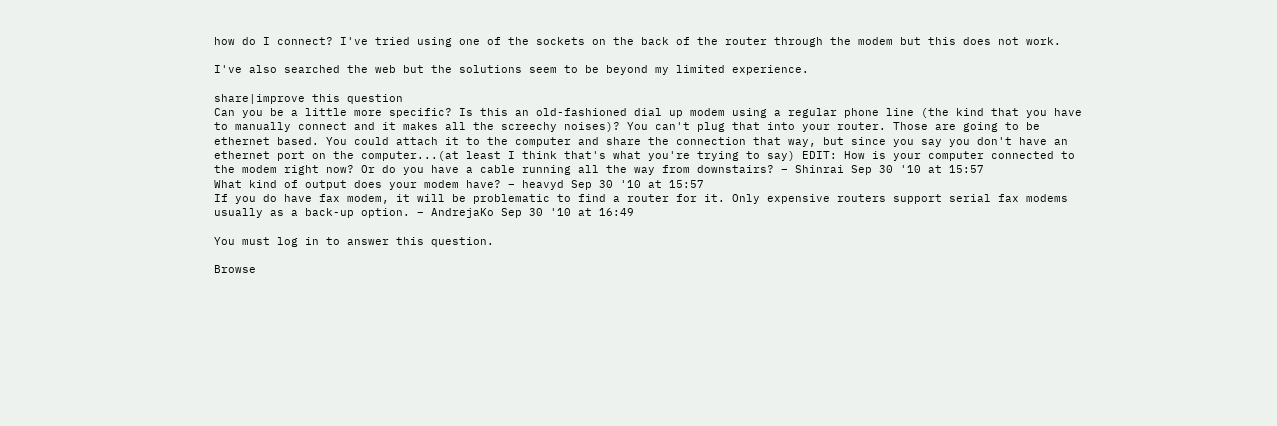how do I connect? I've tried using one of the sockets on the back of the router through the modem but this does not work.

I've also searched the web but the solutions seem to be beyond my limited experience.

share|improve this question
Can you be a little more specific? Is this an old-fashioned dial up modem using a regular phone line (the kind that you have to manually connect and it makes all the screechy noises)? You can't plug that into your router. Those are going to be ethernet based. You could attach it to the computer and share the connection that way, but since you say you don't have an ethernet port on the computer...(at least I think that's what you're trying to say) EDIT: How is your computer connected to the modem right now? Or do you have a cable running all the way from downstairs? – Shinrai Sep 30 '10 at 15:57
What kind of output does your modem have? – heavyd Sep 30 '10 at 15:57
If you do have fax modem, it will be problematic to find a router for it. Only expensive routers support serial fax modems usually as a back-up option. – AndrejaKo Sep 30 '10 at 16:49

You must log in to answer this question.

Browse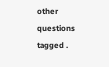other questions tagged .